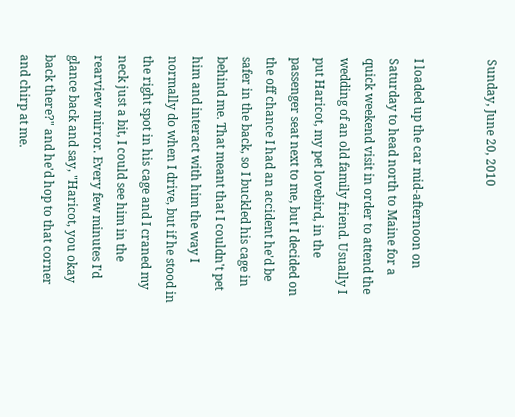Sunday, June 20, 2010


I loaded up the car mid-afternoon on Saturday to head north to Maine for a quick weekend visit in order to attend the wedding of an old family friend. Usually I put Haricot, my pet lovebird, in the passenger seat next to me, but I decided on the off chance I had an accident he'd be safer in the back, so I buckled his cage in behind me. That meant that I couldn't pet him and interact with him the way I normally do when I drive, but if he stood in the right spot in his cage and I craned my neck just a bit, I could see him in the rearview mirror. Every few minutes I'd glance back and say, "Haricot, you okay back there?" and he'd hop to that corner and chirp at me.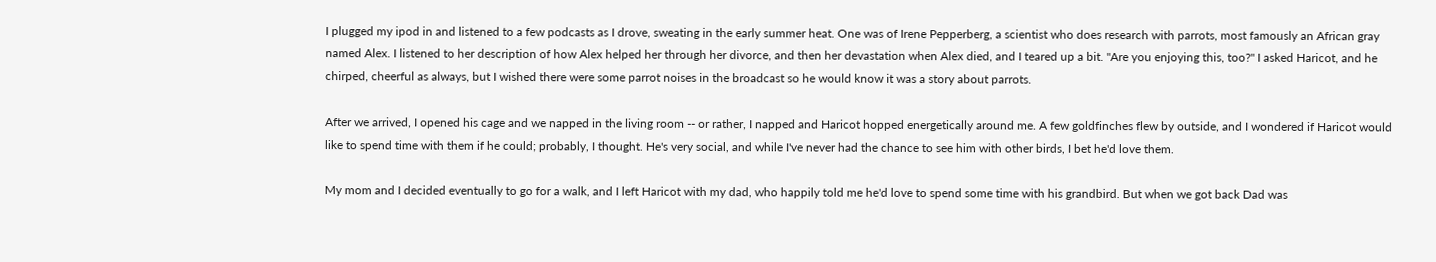I plugged my ipod in and listened to a few podcasts as I drove, sweating in the early summer heat. One was of Irene Pepperberg, a scientist who does research with parrots, most famously an African gray named Alex. I listened to her description of how Alex helped her through her divorce, and then her devastation when Alex died, and I teared up a bit. "Are you enjoying this, too?" I asked Haricot, and he chirped, cheerful as always, but I wished there were some parrot noises in the broadcast so he would know it was a story about parrots.

After we arrived, I opened his cage and we napped in the living room -- or rather, I napped and Haricot hopped energetically around me. A few goldfinches flew by outside, and I wondered if Haricot would like to spend time with them if he could; probably, I thought. He's very social, and while I've never had the chance to see him with other birds, I bet he'd love them.

My mom and I decided eventually to go for a walk, and I left Haricot with my dad, who happily told me he'd love to spend some time with his grandbird. But when we got back Dad was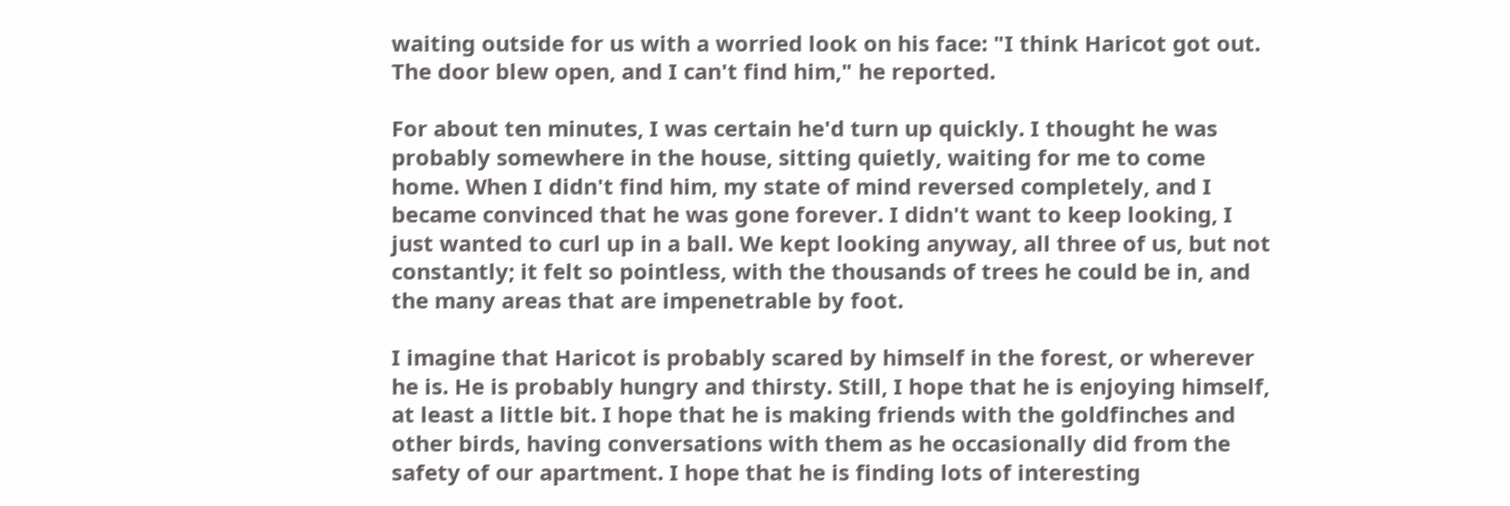waiting outside for us with a worried look on his face: "I think Haricot got out. The door blew open, and I can't find him," he reported.

For about ten minutes, I was certain he'd turn up quickly. I thought he was probably somewhere in the house, sitting quietly, waiting for me to come home. When I didn't find him, my state of mind reversed completely, and I became convinced that he was gone forever. I didn't want to keep looking, I just wanted to curl up in a ball. We kept looking anyway, all three of us, but not constantly; it felt so pointless, with the thousands of trees he could be in, and the many areas that are impenetrable by foot.

I imagine that Haricot is probably scared by himself in the forest, or wherever he is. He is probably hungry and thirsty. Still, I hope that he is enjoying himself, at least a little bit. I hope that he is making friends with the goldfinches and other birds, having conversations with them as he occasionally did from the safety of our apartment. I hope that he is finding lots of interesting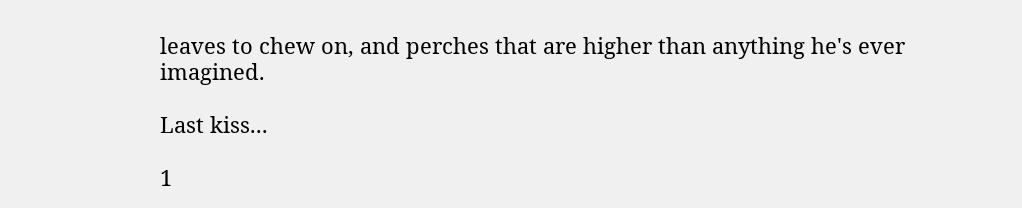leaves to chew on, and perches that are higher than anything he's ever imagined.

Last kiss...

1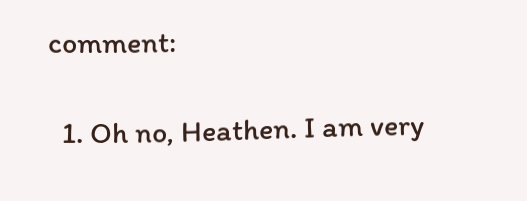comment:

  1. Oh no, Heathen. I am very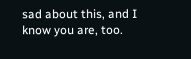sad about this, and I know you are, too.